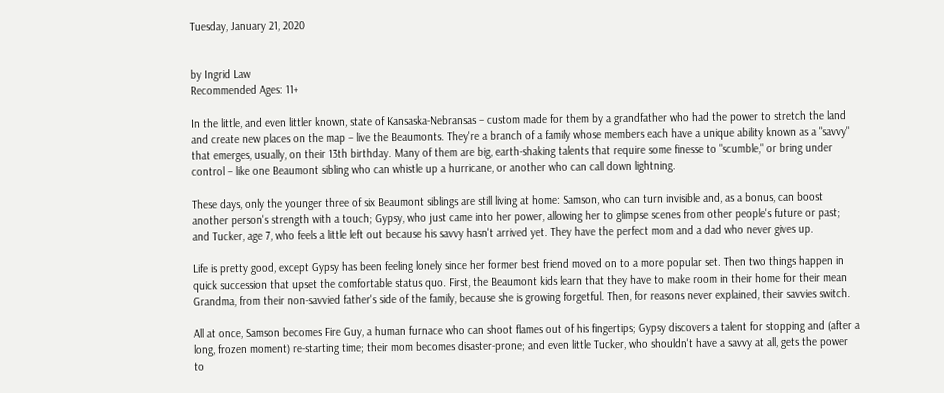Tuesday, January 21, 2020


by Ingrid Law
Recommended Ages: 11+

In the little, and even littler known, state of Kansaska-Nebransas – custom made for them by a grandfather who had the power to stretch the land and create new places on the map – live the Beaumonts. They're a branch of a family whose members each have a unique ability known as a "savvy" that emerges, usually, on their 13th birthday. Many of them are big, earth-shaking talents that require some finesse to "scumble," or bring under control – like one Beaumont sibling who can whistle up a hurricane, or another who can call down lightning.

These days, only the younger three of six Beaumont siblings are still living at home: Samson, who can turn invisible and, as a bonus, can boost another person's strength with a touch; Gypsy, who just came into her power, allowing her to glimpse scenes from other people's future or past; and Tucker, age 7, who feels a little left out because his savvy hasn't arrived yet. They have the perfect mom and a dad who never gives up.

Life is pretty good, except Gypsy has been feeling lonely since her former best friend moved on to a more popular set. Then two things happen in quick succession that upset the comfortable status quo. First, the Beaumont kids learn that they have to make room in their home for their mean Grandma, from their non-savvied father's side of the family, because she is growing forgetful. Then, for reasons never explained, their savvies switch.

All at once, Samson becomes Fire Guy, a human furnace who can shoot flames out of his fingertips; Gypsy discovers a talent for stopping and (after a long, frozen moment) re-starting time; their mom becomes disaster-prone; and even little Tucker, who shouldn't have a savvy at all, gets the power to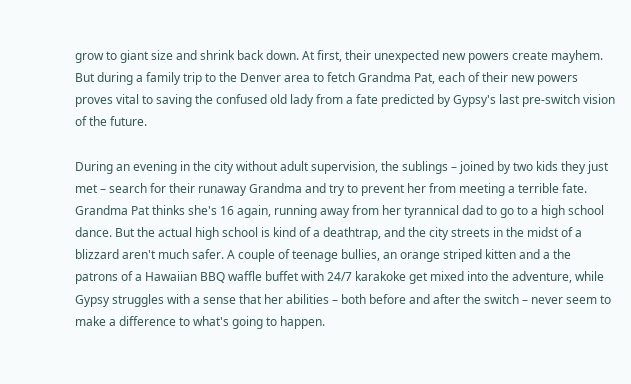grow to giant size and shrink back down. At first, their unexpected new powers create mayhem. But during a family trip to the Denver area to fetch Grandma Pat, each of their new powers proves vital to saving the confused old lady from a fate predicted by Gypsy's last pre-switch vision of the future.

During an evening in the city without adult supervision, the sublings – joined by two kids they just met – search for their runaway Grandma and try to prevent her from meeting a terrible fate. Grandma Pat thinks she's 16 again, running away from her tyrannical dad to go to a high school dance. But the actual high school is kind of a deathtrap, and the city streets in the midst of a blizzard aren't much safer. A couple of teenage bullies, an orange striped kitten and a the patrons of a Hawaiian BBQ waffle buffet with 24/7 karakoke get mixed into the adventure, while Gypsy struggles with a sense that her abilities – both before and after the switch – never seem to make a difference to what's going to happen.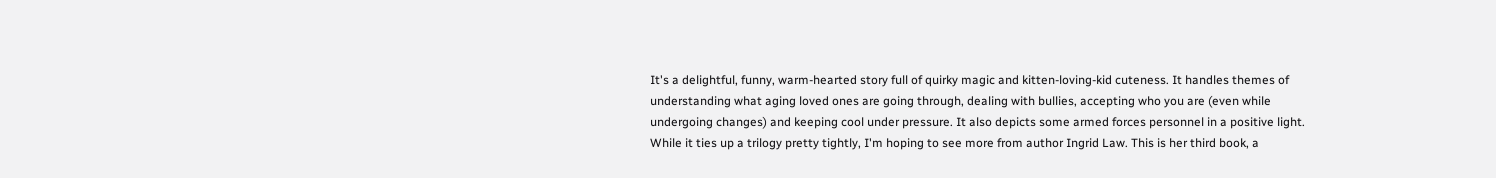It's a delightful, funny, warm-hearted story full of quirky magic and kitten-loving-kid cuteness. It handles themes of understanding what aging loved ones are going through, dealing with bullies, accepting who you are (even while undergoing changes) and keeping cool under pressure. It also depicts some armed forces personnel in a positive light. While it ties up a trilogy pretty tightly, I'm hoping to see more from author Ingrid Law. This is her third book, a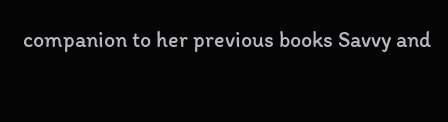companion to her previous books Savvy and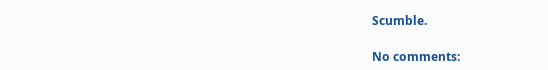Scumble.

No comments: